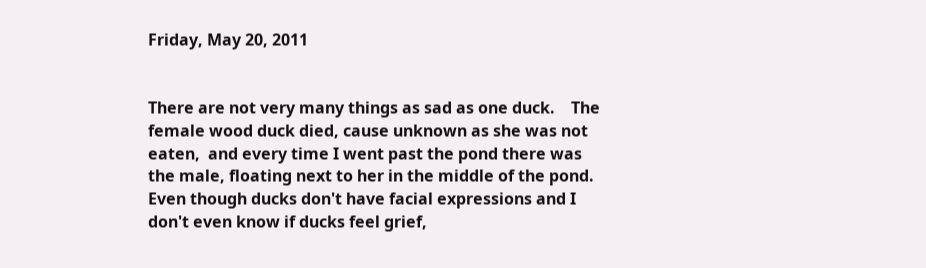Friday, May 20, 2011


There are not very many things as sad as one duck.    The female wood duck died, cause unknown as she was not eaten,  and every time I went past the pond there was the male, floating next to her in the middle of the pond.   Even though ducks don't have facial expressions and I  don't even know if ducks feel grief,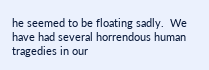he seemed to be floating sadly.  We have had several horrendous human tragedies in our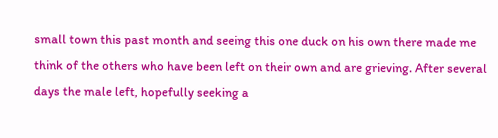small town this past month and seeing this one duck on his own there made me think of the others who have been left on their own and are grieving. After several days the male left, hopefully seeking a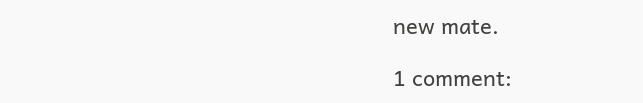new mate.

1 comment: